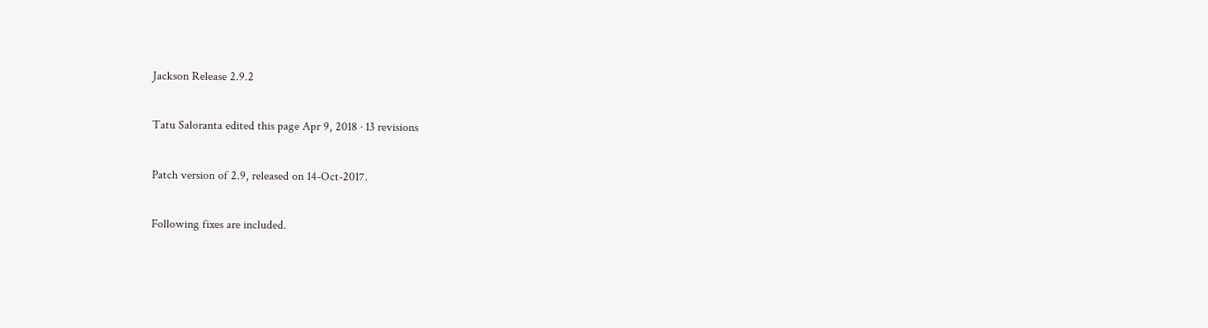Jackson Release 2.9.2

Tatu Saloranta edited this page Apr 9, 2018 · 13 revisions

Patch version of 2.9, released on 14-Oct-2017.

Following fixes are included.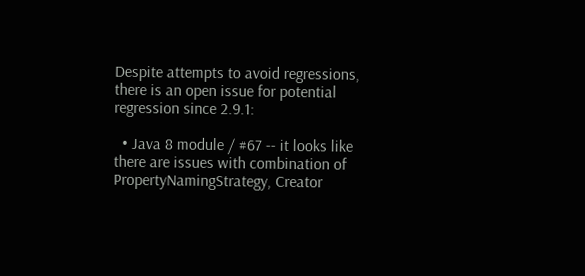Despite attempts to avoid regressions, there is an open issue for potential regression since 2.9.1:

  • Java 8 module / #67 -- it looks like there are issues with combination of PropertyNamingStrategy, Creator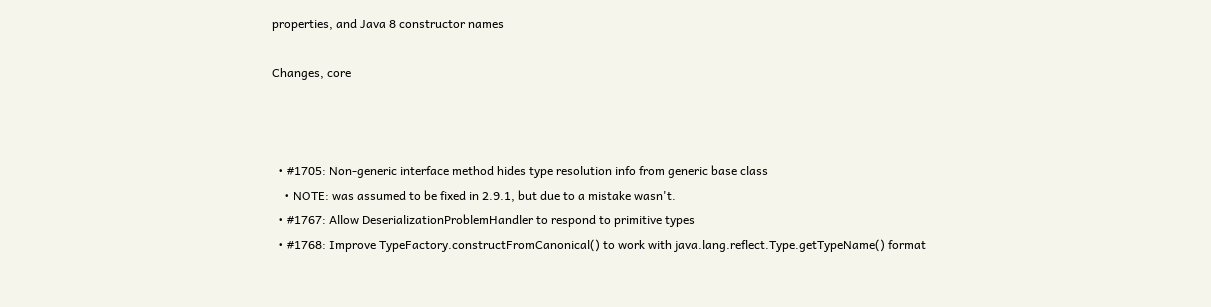properties, and Java 8 constructor names

Changes, core



  • #1705: Non-generic interface method hides type resolution info from generic base class
    • NOTE: was assumed to be fixed in 2.9.1, but due to a mistake wasn't.
  • #1767: Allow DeserializationProblemHandler to respond to primitive types
  • #1768: Improve TypeFactory.constructFromCanonical() to work with java.lang.reflect.Type.getTypeName() format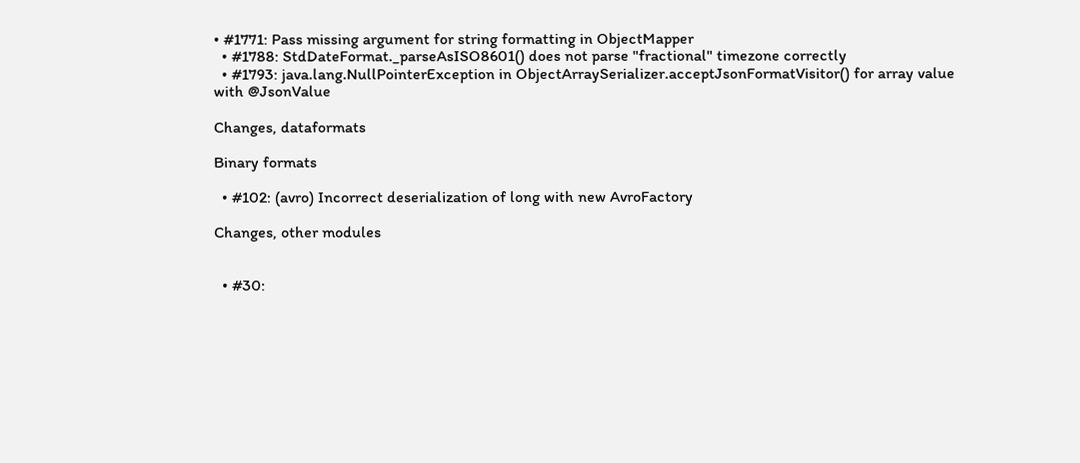• #1771: Pass missing argument for string formatting in ObjectMapper
  • #1788: StdDateFormat._parseAsISO8601() does not parse "fractional" timezone correctly
  • #1793: java.lang.NullPointerException in ObjectArraySerializer.acceptJsonFormatVisitor() for array value with @JsonValue

Changes, dataformats

Binary formats

  • #102: (avro) Incorrect deserialization of long with new AvroFactory

Changes, other modules


  • #30: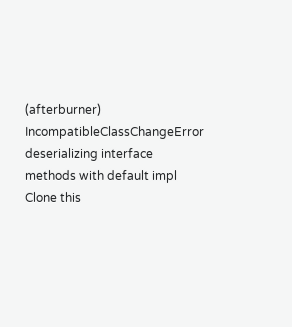(afterburner) IncompatibleClassChangeError deserializing interface methods with default impl
Clone this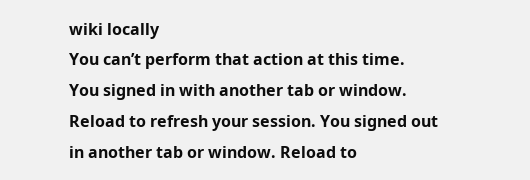wiki locally
You can’t perform that action at this time.
You signed in with another tab or window. Reload to refresh your session. You signed out in another tab or window. Reload to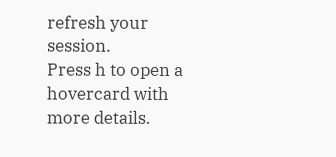refresh your session.
Press h to open a hovercard with more details.